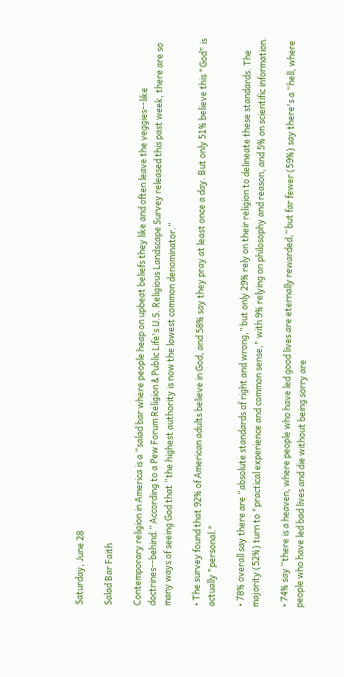Saturday, June 28

Salad Bar Faith

Contemporary religion in America is a “salad bar where people heap on upbeat beliefs they like and often leave the veggies--like doctrines--behind.” According to a Pew Forum Religion & Public Life's U.S. Religious Landscape Survey released this past week, there are so many ways of seeing God that “the highest authority is now the lowest common denominator.”

• The survey found that 92% of American adults believe in God, and 58% say they pray at least once a day. But only 51% believe this "God" is actually "personal."

• 78% overall say there are “absolute standards of right and wrong,” but only 29% rely on their religion to delineate these standards. The majority (52%) turn to "practical experience and common sense," with 9% relying on philosophy and reason, and 5% on scientific information.

• 74% say “there is a heaven, where people who have led good lives are eternally rewarded,” but far fewer (59%) say there's a “hell, where people who have led bad lives and die without being sorry are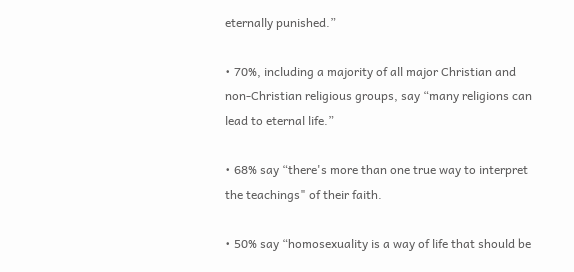eternally punished.”

• 70%, including a majority of all major Christian and non-Christian religious groups, say “many religions can lead to eternal life.”

• 68% say “there's more than one true way to interpret the teachings" of their faith.

• 50% say “homosexuality is a way of life that should be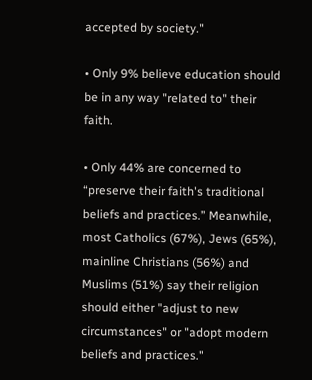accepted by society."

• Only 9% believe education should be in any way "related to" their faith.

• Only 44% are concerned to “preserve their faith's traditional beliefs and practices.” Meanwhile, most Catholics (67%), Jews (65%), mainline Christians (56%) and Muslims (51%) say their religion should either "adjust to new circumstances" or "adopt modern beliefs and practices."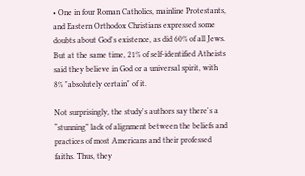• One in four Roman Catholics, mainline Protestants, and Eastern Orthodox Christians expressed some doubts about God's existence, as did 60% of all Jews. But at the same time, 21% of self-identified Atheists said they believe in God or a universal spirit, with 8% "absolutely certain" of it.

Not surprisingly, the study's authors say there's a “stunning” lack of alignment between the beliefs and practices of most Americans and their professed faiths. Thus, they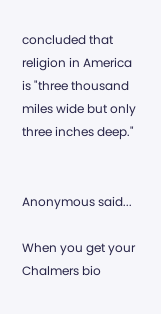concluded that religion in America is "three thousand miles wide but only three inches deep."


Anonymous said...

When you get your Chalmers bio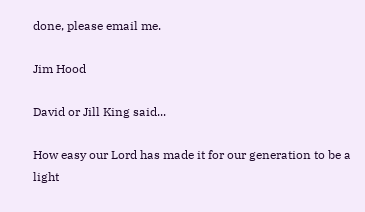done, please email me.

Jim Hood

David or Jill King said...

How easy our Lord has made it for our generation to be a light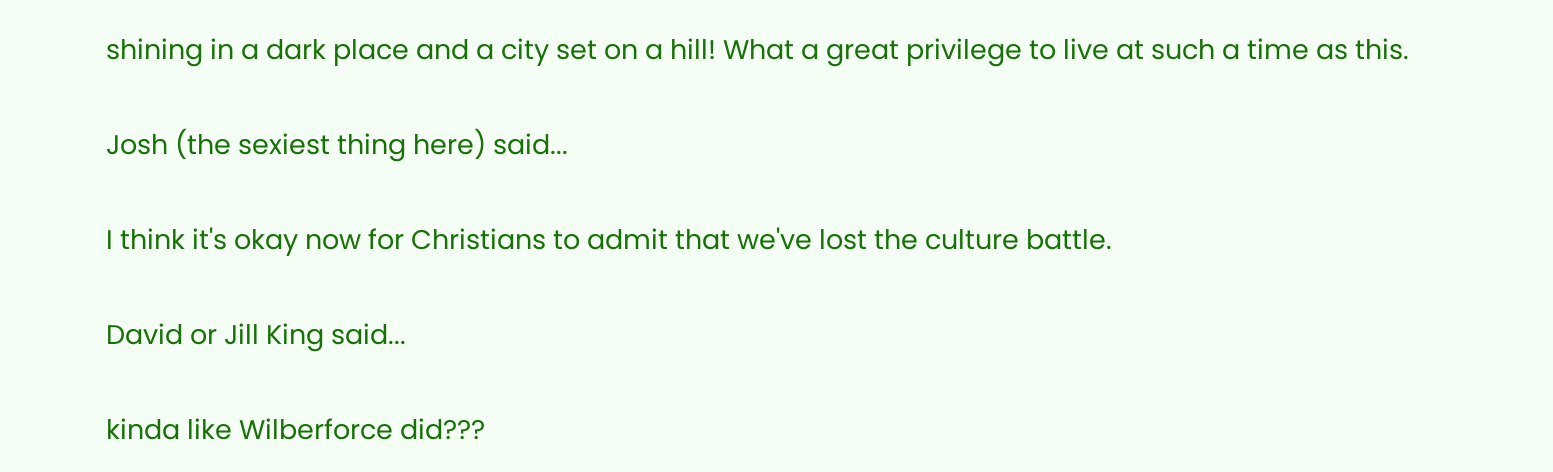shining in a dark place and a city set on a hill! What a great privilege to live at such a time as this.

Josh (the sexiest thing here) said...

I think it's okay now for Christians to admit that we've lost the culture battle.

David or Jill King said...

kinda like Wilberforce did???